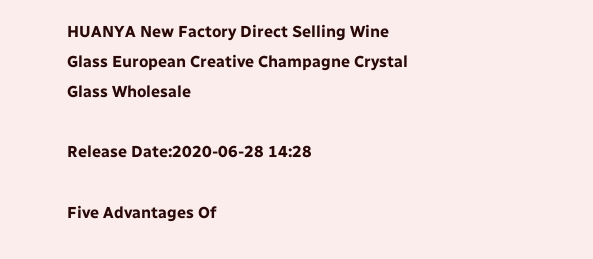HUANYA New Factory Direct Selling Wine Glass European Creative Champagne Crystal Glass Wholesale

Release Date:2020-06-28 14:28

Five Advantages Of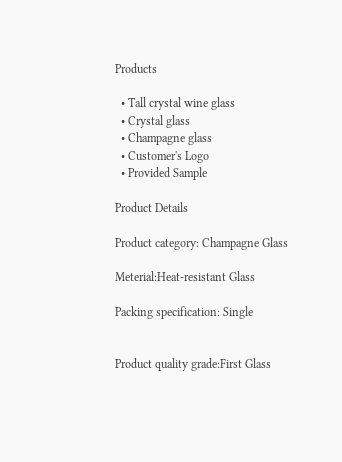Products

  • Tall crystal wine glass
  • Crystal glass
  • Champagne glass
  • Customer's Logo
  • Provided Sample

Product Details

Product category: Champagne Glass

Meterial:Heat-resistant Glass

Packing specification: Single


Product quality grade:First Glass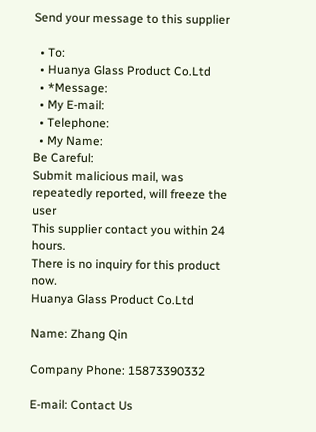Send your message to this supplier

  • To:
  • Huanya Glass Product Co.Ltd
  • *Message:
  • My E-mail:
  • Telephone:
  • My Name:
Be Careful:
Submit malicious mail, was repeatedly reported, will freeze the user
This supplier contact you within 24 hours.
There is no inquiry for this product now.
Huanya Glass Product Co.Ltd

Name: Zhang Qin

Company Phone: 15873390332

E-mail: Contact Us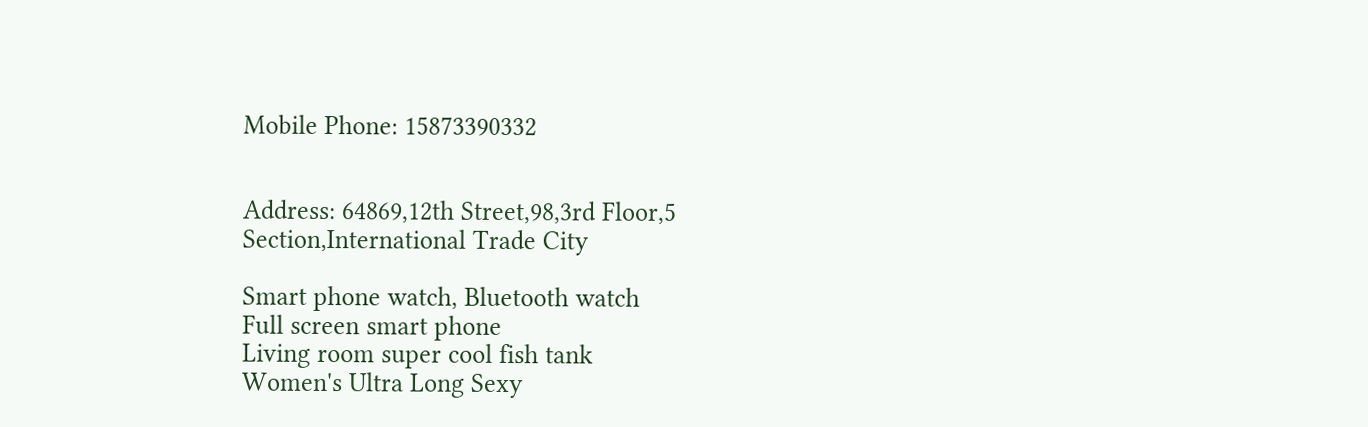Mobile Phone: 15873390332


Address: 64869,12th Street,98,3rd Floor,5 Section,International Trade City

Smart phone watch, Bluetooth watch
Full screen smart phone
Living room super cool fish tank
Women's Ultra Long Sexy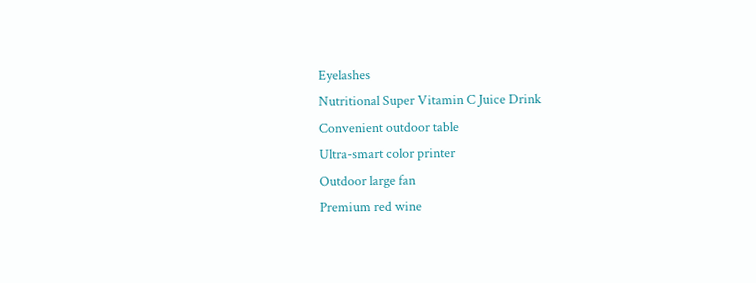Eyelashes
Nutritional Super Vitamin C Juice Drink
Convenient outdoor table
Ultra-smart color printer
Outdoor large fan
Premium red wine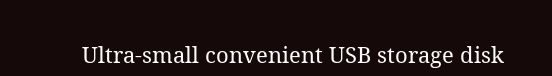Ultra-small convenient USB storage disk